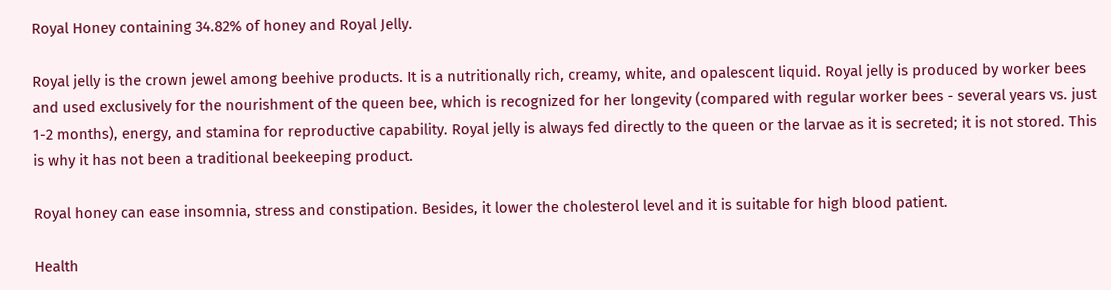Royal Honey containing 34.82% of honey and Royal Jelly.

Royal jelly is the crown jewel among beehive products. It is a nutritionally rich, creamy, white, and opalescent liquid. Royal jelly is produced by worker bees and used exclusively for the nourishment of the queen bee, which is recognized for her longevity (compared with regular worker bees - several years vs. just 1-2 months), energy, and stamina for reproductive capability. Royal jelly is always fed directly to the queen or the larvae as it is secreted; it is not stored. This is why it has not been a traditional beekeeping product.

Royal honey can ease insomnia, stress and constipation. Besides, it lower the cholesterol level and it is suitable for high blood patient.

Health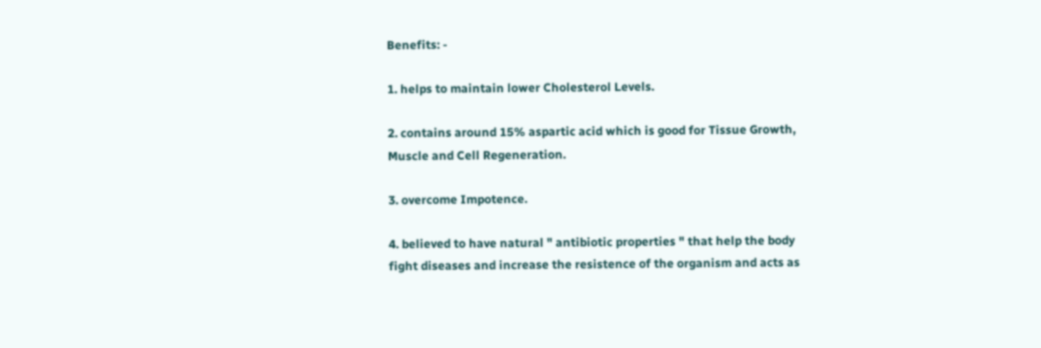Benefits: -

1. helps to maintain lower Cholesterol Levels.

2. contains around 15% aspartic acid which is good for Tissue Growth, Muscle and Cell Regeneration.

3. overcome Impotence.

4. believed to have natural " antibiotic properties " that help the body fight diseases and increase the resistence of the organism and acts as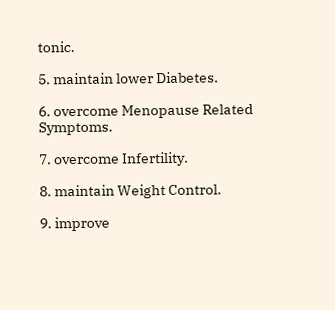tonic.

5. maintain lower Diabetes.

6. overcome Menopause Related Symptoms.

7. overcome Infertility.

8. maintain Weight Control.

9. improve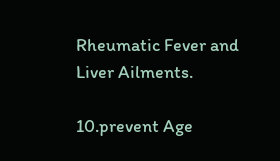Rheumatic Fever and Liver Ailments.

10.prevent Age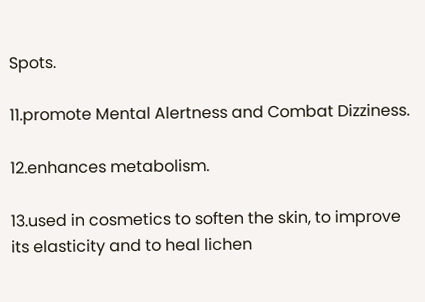Spots.

11.promote Mental Alertness and Combat Dizziness.

12.enhances metabolism.

13.used in cosmetics to soften the skin, to improve its elasticity and to heal lichen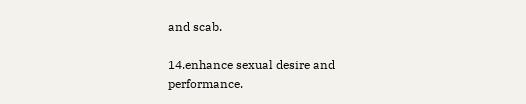and scab.

14.enhance sexual desire and performance.